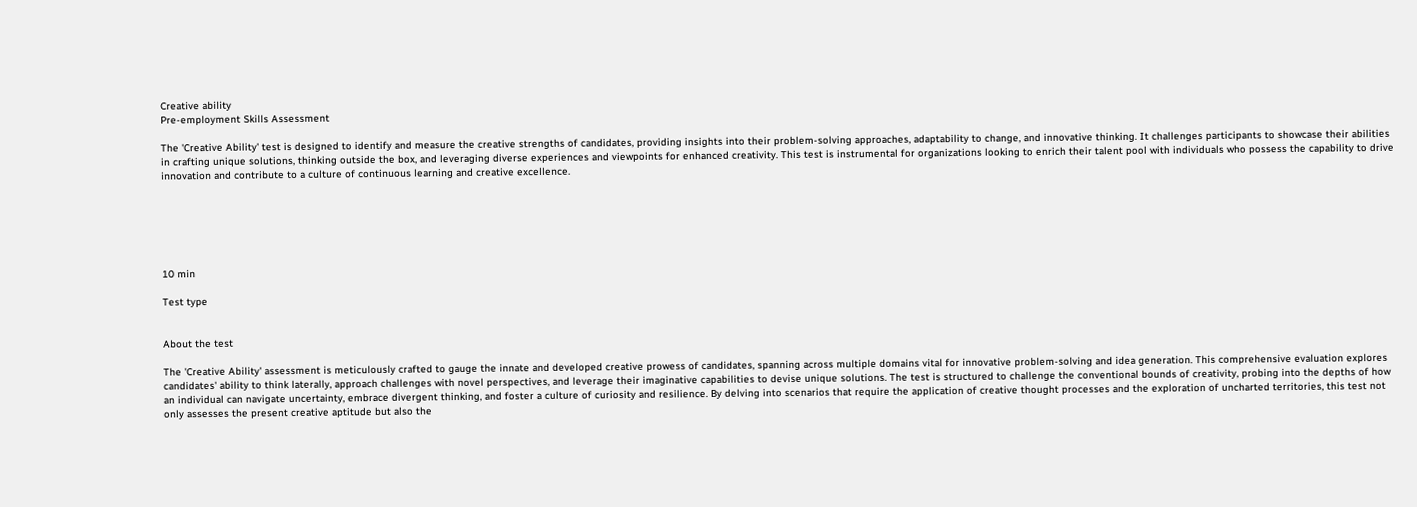Creative ability
Pre-employment Skills Assessment

The 'Creative Ability' test is designed to identify and measure the creative strengths of candidates, providing insights into their problem-solving approaches, adaptability to change, and innovative thinking. It challenges participants to showcase their abilities in crafting unique solutions, thinking outside the box, and leveraging diverse experiences and viewpoints for enhanced creativity. This test is instrumental for organizations looking to enrich their talent pool with individuals who possess the capability to drive innovation and contribute to a culture of continuous learning and creative excellence.






10 min

Test type


About the test

The 'Creative Ability' assessment is meticulously crafted to gauge the innate and developed creative prowess of candidates, spanning across multiple domains vital for innovative problem-solving and idea generation. This comprehensive evaluation explores candidates' ability to think laterally, approach challenges with novel perspectives, and leverage their imaginative capabilities to devise unique solutions. The test is structured to challenge the conventional bounds of creativity, probing into the depths of how an individual can navigate uncertainty, embrace divergent thinking, and foster a culture of curiosity and resilience. By delving into scenarios that require the application of creative thought processes and the exploration of uncharted territories, this test not only assesses the present creative aptitude but also the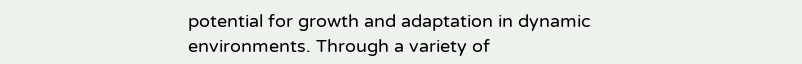potential for growth and adaptation in dynamic environments. Through a variety of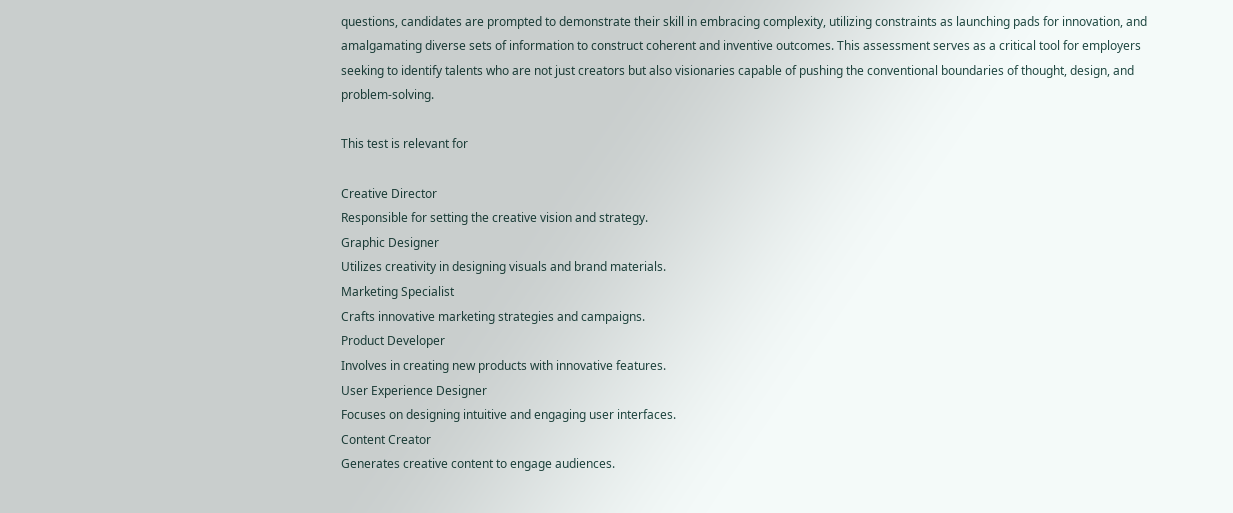questions, candidates are prompted to demonstrate their skill in embracing complexity, utilizing constraints as launching pads for innovation, and amalgamating diverse sets of information to construct coherent and inventive outcomes. This assessment serves as a critical tool for employers seeking to identify talents who are not just creators but also visionaries capable of pushing the conventional boundaries of thought, design, and problem-solving.

This test is relevant for

Creative Director
Responsible for setting the creative vision and strategy.
Graphic Designer
Utilizes creativity in designing visuals and brand materials.
Marketing Specialist
Crafts innovative marketing strategies and campaigns.
Product Developer
Involves in creating new products with innovative features.
User Experience Designer
Focuses on designing intuitive and engaging user interfaces.
Content Creator
Generates creative content to engage audiences.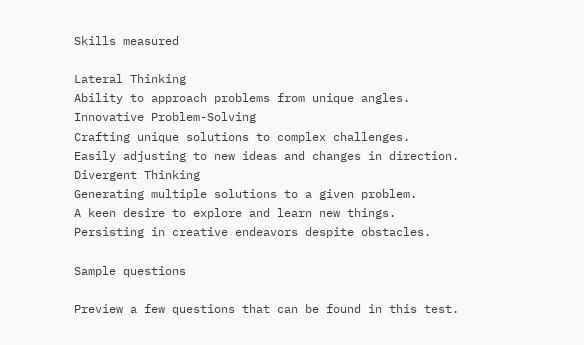Skills measured

Lateral Thinking
Ability to approach problems from unique angles.
Innovative Problem-Solving
Crafting unique solutions to complex challenges.
Easily adjusting to new ideas and changes in direction.
Divergent Thinking
Generating multiple solutions to a given problem.
A keen desire to explore and learn new things.
Persisting in creative endeavors despite obstacles.

Sample questions

Preview a few questions that can be found in this test.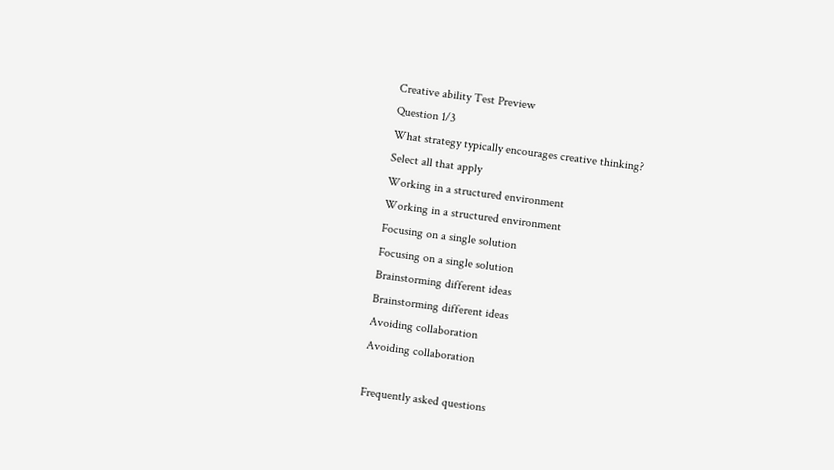Creative ability Test Preview
Question 1/3
What strategy typically encourages creative thinking?
Select all that apply
Working in a structured environment
Working in a structured environment
Focusing on a single solution
Focusing on a single solution
Brainstorming different ideas
Brainstorming different ideas
Avoiding collaboration
Avoiding collaboration

Frequently asked questions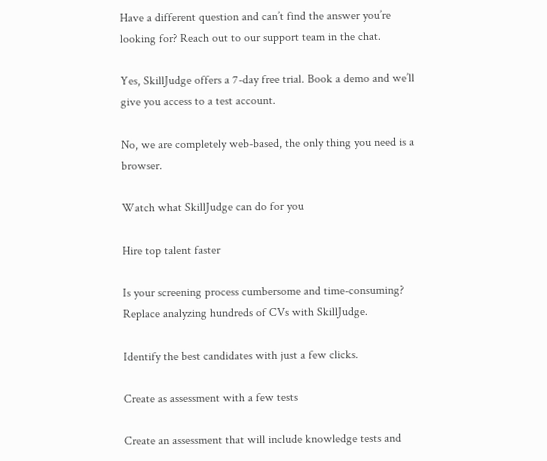Have a different question and can’t find the answer you’re looking for? Reach out to our support team in the chat.

Yes, SkillJudge offers a 7-day free trial. Book a demo and we’ll give you access to a test account.

No, we are completely web-based, the only thing you need is a browser.

Watch what SkillJudge can do for you

Hire top talent faster

Is your screening process cumbersome and time-consuming? Replace analyzing hundreds of CVs with SkillJudge.

Identify the best candidates with just a few clicks.

Create as assessment with a few tests

Create an assessment that will include knowledge tests and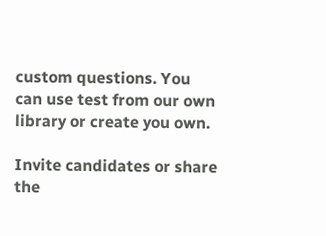custom questions. You can use test from our own library or create you own.

Invite candidates or share the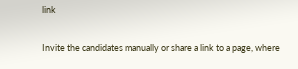link

Invite the candidates manually or share a link to a page, where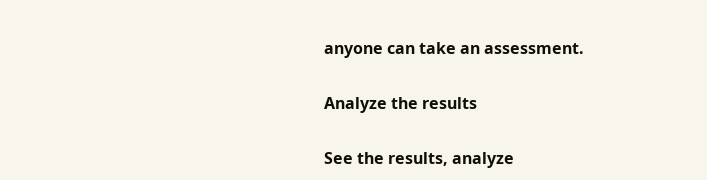anyone can take an assessment.

Analyze the results

See the results, analyze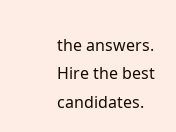the answers. Hire the best candidates.